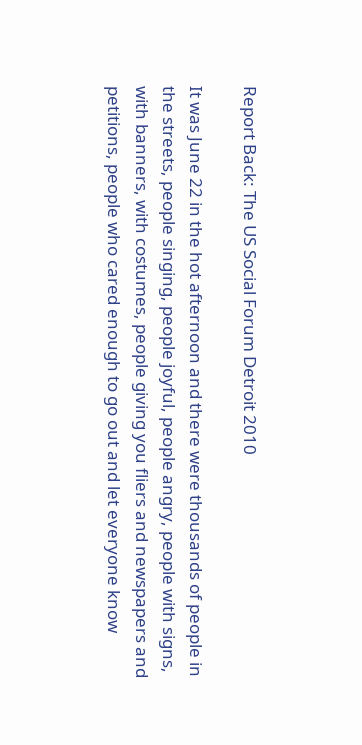Report Back: The US Social Forum Detroit 2010

It was June 22 in the hot afternoon and there were thousands of people in the streets, people singing, people joyful, people angry, people with signs, with banners, with costumes, people giving you fliers and newspapers and petitions, people who cared enough to go out and let everyone know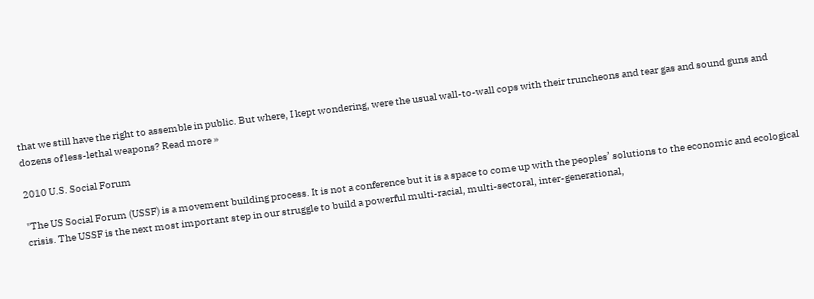that we still have the right to assemble in public. But where, I kept wondering, were the usual wall-to-wall cops with their truncheons and tear gas and sound guns and dozens of less-lethal weapons? Read more »

2010 U.S. Social Forum

"The US Social Forum (USSF) is a movement building process. It is not a conference but it is a space to come up with the peoples’ solutions to the economic and ecological crisis. The USSF is the next most important step in our struggle to build a powerful multi-racial, multi-sectoral, inter-generational,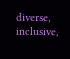diverse, inclusive,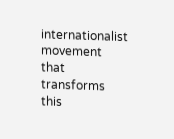internationalist movement that transforms this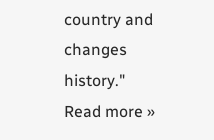country and changes history." Read more »